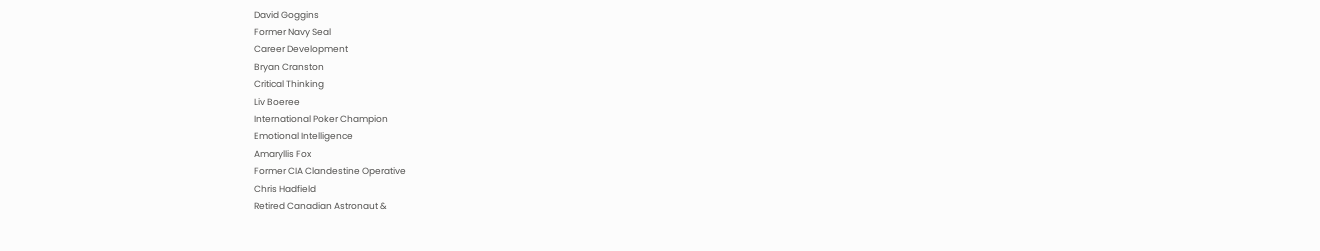David Goggins
Former Navy Seal
Career Development
Bryan Cranston
Critical Thinking
Liv Boeree
International Poker Champion
Emotional Intelligence
Amaryllis Fox
Former CIA Clandestine Operative
Chris Hadfield
Retired Canadian Astronaut &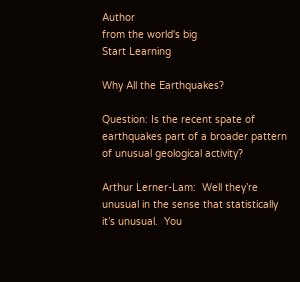Author
from the world's big
Start Learning

Why All the Earthquakes?

Question: Is the recent spate of earthquakes part of a broader pattern of unusual geological activity?

Arthur Lerner-Lam:  Well they’re unusual in the sense that statistically it’s unusual.  You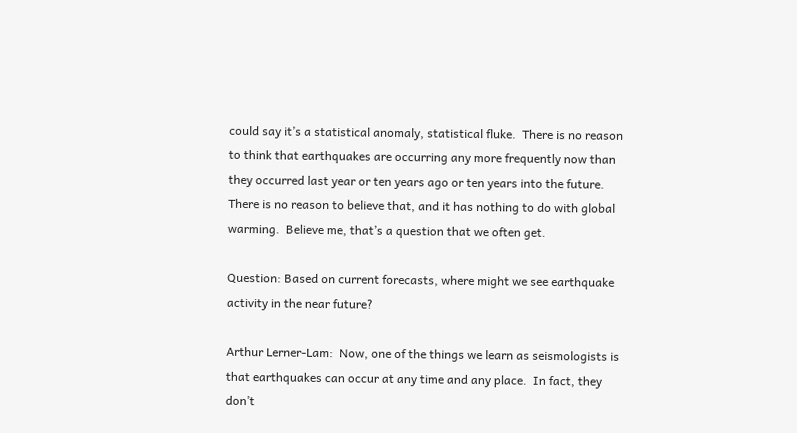could say it’s a statistical anomaly, statistical fluke.  There is no reason to think that earthquakes are occurring any more frequently now than they occurred last year or ten years ago or ten years into the future.  There is no reason to believe that, and it has nothing to do with global warming.  Believe me, that’s a question that we often get.

Question: Based on current forecasts, where might we see earthquake activity in the near future?

Arthur Lerner-Lam:  Now, one of the things we learn as seismologists is that earthquakes can occur at any time and any place.  In fact, they don’t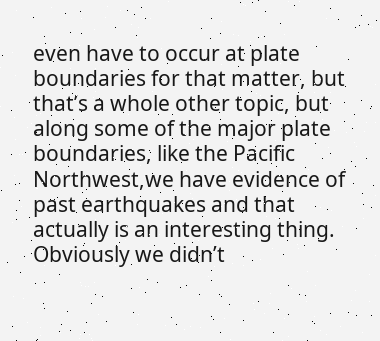even have to occur at plate boundaries for that matter, but that’s a whole other topic, but along some of the major plate boundaries, like the Pacific Northwest,we have evidence of past earthquakes and that actually is an interesting thing.  Obviously we didn’t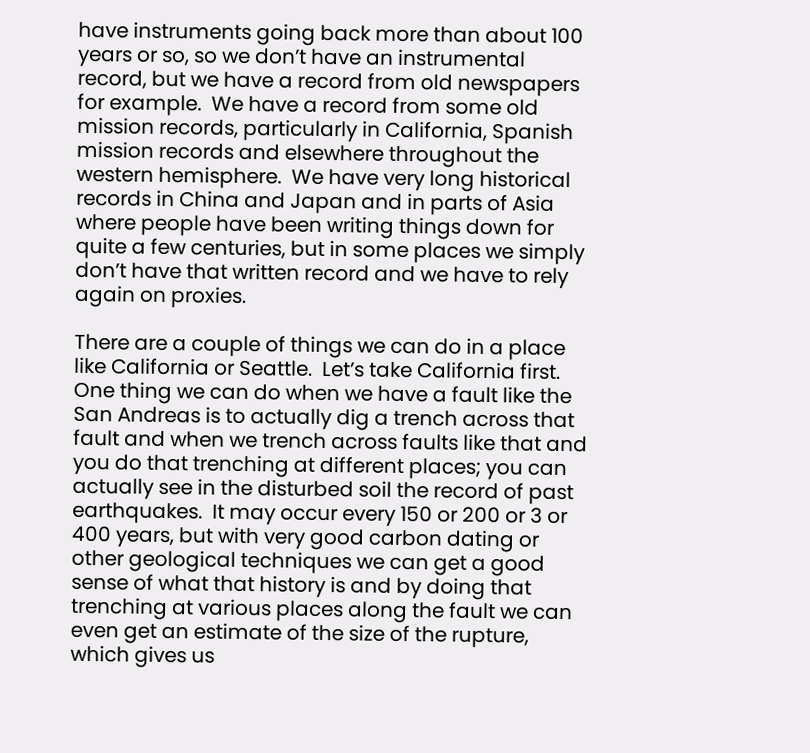have instruments going back more than about 100 years or so, so we don’t have an instrumental record, but we have a record from old newspapers for example.  We have a record from some old mission records, particularly in California, Spanish mission records and elsewhere throughout the western hemisphere.  We have very long historical records in China and Japan and in parts of Asia where people have been writing things down for quite a few centuries, but in some places we simply don’t have that written record and we have to rely again on proxies.

There are a couple of things we can do in a place like California or Seattle.  Let’s take California first.  One thing we can do when we have a fault like the San Andreas is to actually dig a trench across that fault and when we trench across faults like that and you do that trenching at different places; you can actually see in the disturbed soil the record of past earthquakes.  It may occur every 150 or 200 or 3 or 400 years, but with very good carbon dating or other geological techniques we can get a good sense of what that history is and by doing that trenching at various places along the fault we can even get an estimate of the size of the rupture, which gives us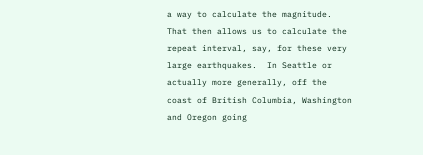a way to calculate the magnitude.  That then allows us to calculate the repeat interval, say, for these very large earthquakes.  In Seattle or actually more generally, off the coast of British Columbia, Washington and Oregon going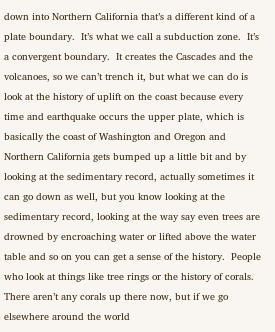down into Northern California that’s a different kind of a plate boundary.  It’s what we call a subduction zone.  It’s a convergent boundary.  It creates the Cascades and the volcanoes, so we can’t trench it, but what we can do is look at the history of uplift on the coast because every time and earthquake occurs the upper plate, which is basically the coast of Washington and Oregon and Northern California gets bumped up a little bit and by looking at the sedimentary record, actually sometimes it can go down as well, but you know looking at the sedimentary record, looking at the way say even trees are drowned by encroaching water or lifted above the water table and so on you can get a sense of the history.  People who look at things like tree rings or the history of corals.  There aren’t any corals up there now, but if we go elsewhere around the world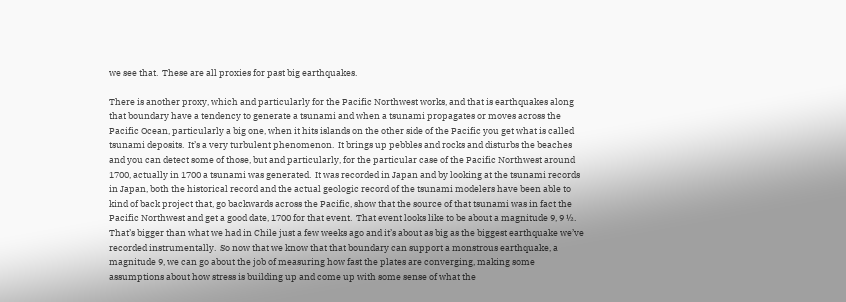we see that.  These are all proxies for past big earthquakes.

There is another proxy, which and particularly for the Pacific Northwest works, and that is earthquakes along that boundary have a tendency to generate a tsunami and when a tsunami propagates or moves across the Pacific Ocean, particularly a big one, when it hits islands on the other side of the Pacific you get what is called tsunami deposits.  It’s a very turbulent phenomenon.  It brings up pebbles and rocks and disturbs the beaches and you can detect some of those, but and particularly, for the particular case of the Pacific Northwest around 1700, actually in 1700 a tsunami was generated.  It was recorded in Japan and by looking at the tsunami records in Japan, both the historical record and the actual geologic record of the tsunami modelers have been able to kind of back project that, go backwards across the Pacific, show that the source of that tsunami was in fact the Pacific Northwest and get a good date, 1700 for that event.  That event looks like to be about a magnitude 9, 9 ½.  That’s bigger than what we had in Chile just a few weeks ago and it’s about as big as the biggest earthquake we’ve recorded instrumentally.  So now that we know that that boundary can support a monstrous earthquake, a magnitude 9, we can go about the job of measuring how fast the plates are converging, making some assumptions about how stress is building up and come up with some sense of what the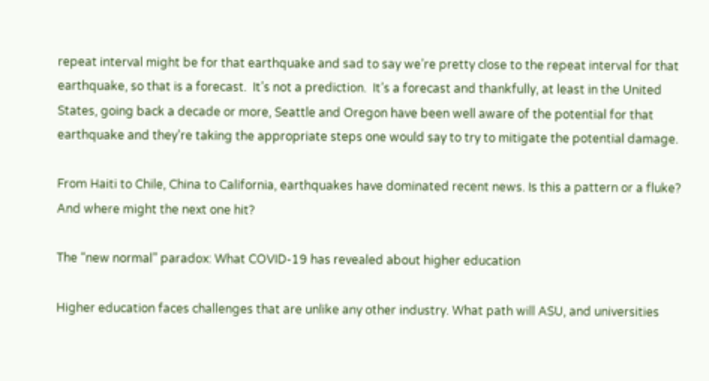repeat interval might be for that earthquake and sad to say we’re pretty close to the repeat interval for that earthquake, so that is a forecast.  It’s not a prediction.  It’s a forecast and thankfully, at least in the United States, going back a decade or more, Seattle and Oregon have been well aware of the potential for that earthquake and they’re taking the appropriate steps one would say to try to mitigate the potential damage.

From Haiti to Chile, China to California, earthquakes have dominated recent news. Is this a pattern or a fluke? And where might the next one hit?

The “new normal” paradox: What COVID-19 has revealed about higher education

Higher education faces challenges that are unlike any other industry. What path will ASU, and universities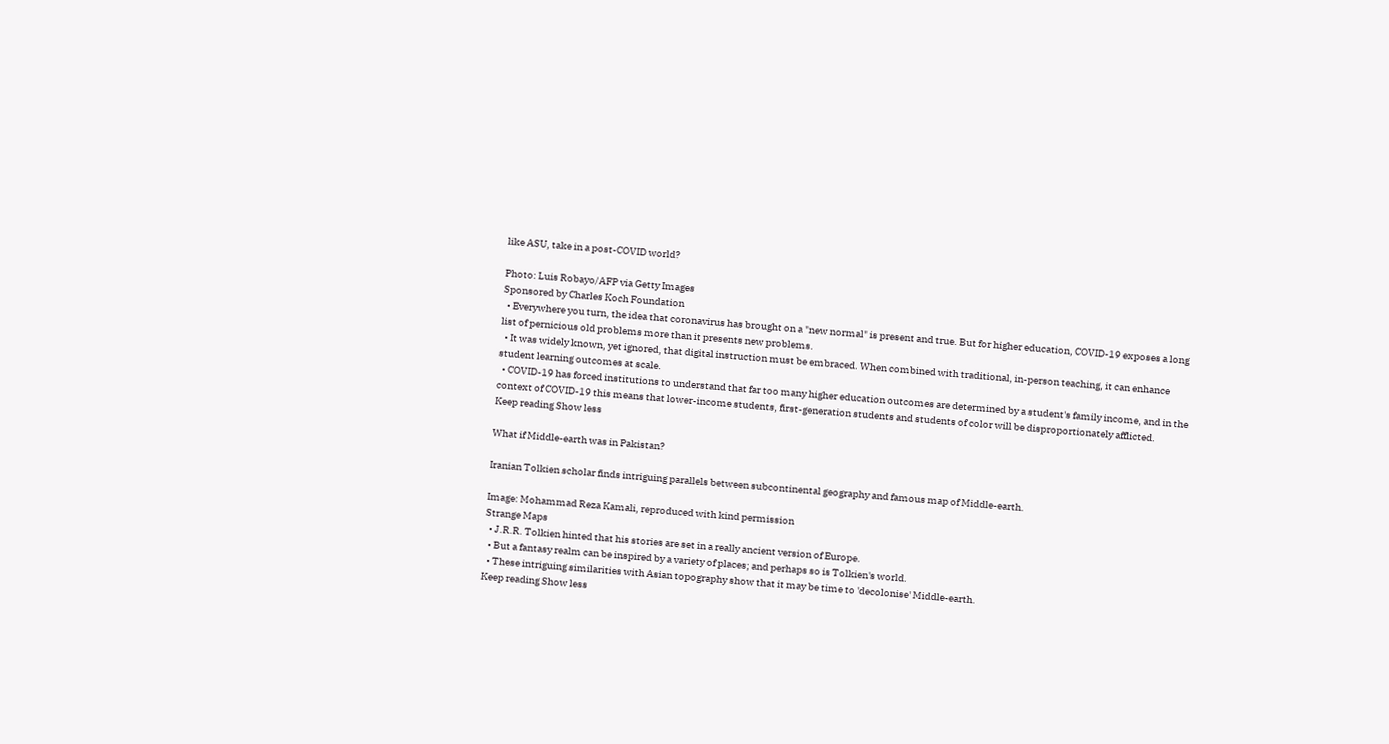like ASU, take in a post-COVID world?

Photo: Luis Robayo/AFP via Getty Images
Sponsored by Charles Koch Foundation
  • Everywhere you turn, the idea that coronavirus has brought on a "new normal" is present and true. But for higher education, COVID-19 exposes a long list of pernicious old problems more than it presents new problems.
  • It was widely known, yet ignored, that digital instruction must be embraced. When combined with traditional, in-person teaching, it can enhance student learning outcomes at scale.
  • COVID-19 has forced institutions to understand that far too many higher education outcomes are determined by a student's family income, and in the context of COVID-19 this means that lower-income students, first-generation students and students of color will be disproportionately afflicted.
Keep reading Show less

What if Middle-earth was in Pakistan?

Iranian Tolkien scholar finds intriguing parallels between subcontinental geography and famous map of Middle-earth.

Image: Mohammad Reza Kamali, reproduced with kind permission
Strange Maps
  • J.R.R. Tolkien hinted that his stories are set in a really ancient version of Europe.
  • But a fantasy realm can be inspired by a variety of places; and perhaps so is Tolkien's world.
  • These intriguing similarities with Asian topography show that it may be time to 'decolonise' Middle-earth.
Keep reading Show less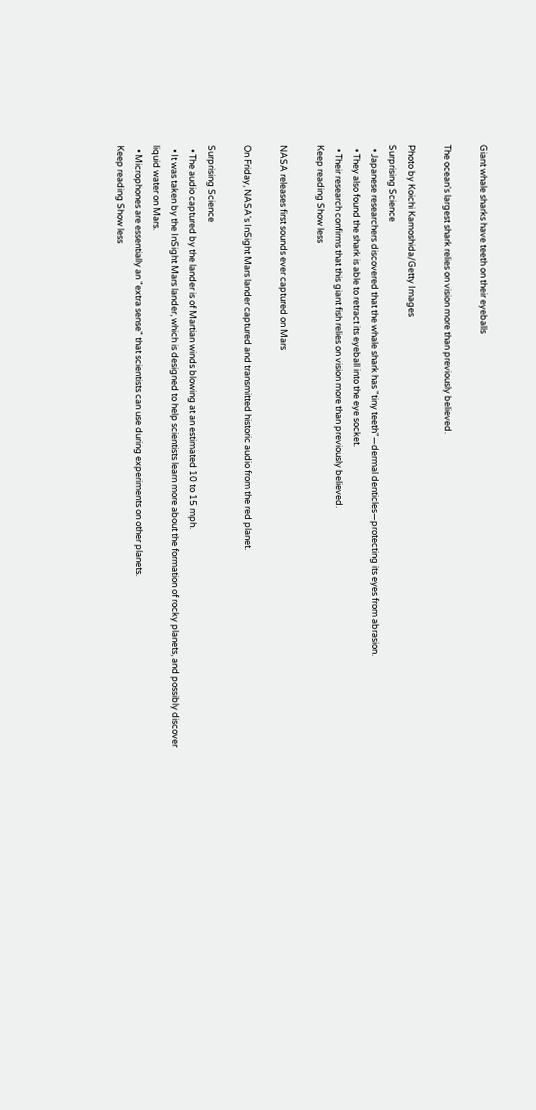Giant whale sharks have teeth on their eyeballs

The ocean's largest shark relies on vision more than previously believed.

Photo by Koichi Kamoshida/Getty Images
Surprising Science
  • Japanese researchers discovered that the whale shark has "tiny teeth"—dermal denticles—protecting its eyes from abrasion.
  • They also found the shark is able to retract its eyeball into the eye socket.
  • Their research confirms that this giant fish relies on vision more than previously believed.
Keep reading Show less

NASA releases first sounds ever captured on Mars

On Friday, NASA's InSight Mars lander captured and transmitted historic audio from the red planet.

Surprising Science
  • The audio captured by the lander is of Martian winds blowing at an estimated 10 to 15 mph.
  • It was taken by the InSight Mars lander, which is designed to help scientists learn more about the formation of rocky planets, and possibly discover liquid water on Mars.
  • Microphones are essentially an "extra sense" that scientists can use during experiments on other planets.
Keep reading Show less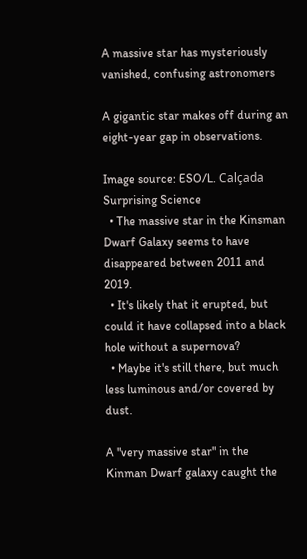A massive star has mysteriously vanished, confusing astronomers

A gigantic star makes off during an eight-year gap in observations.

Image source: ESO/L. Calçada
Surprising Science
  • The massive star in the Kinsman Dwarf Galaxy seems to have disappeared between 2011 and 2019.
  • It's likely that it erupted, but could it have collapsed into a black hole without a supernova?
  • Maybe it's still there, but much less luminous and/or covered by dust.

A "very massive star" in the Kinman Dwarf galaxy caught the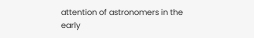attention of astronomers in the early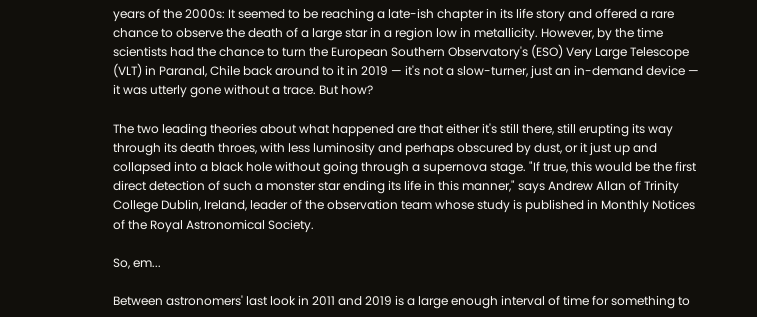years of the 2000s: It seemed to be reaching a late-ish chapter in its life story and offered a rare chance to observe the death of a large star in a region low in metallicity. However, by the time scientists had the chance to turn the European Southern Observatory's (ESO) Very Large Telescope (VLT) in Paranal, Chile back around to it in 2019 — it's not a slow-turner, just an in-demand device — it was utterly gone without a trace. But how?

The two leading theories about what happened are that either it's still there, still erupting its way through its death throes, with less luminosity and perhaps obscured by dust, or it just up and collapsed into a black hole without going through a supernova stage. "If true, this would be the first direct detection of such a monster star ending its life in this manner," says Andrew Allan of Trinity College Dublin, Ireland, leader of the observation team whose study is published in Monthly Notices of the Royal Astronomical Society.

So, em...

Between astronomers' last look in 2011 and 2019 is a large enough interval of time for something to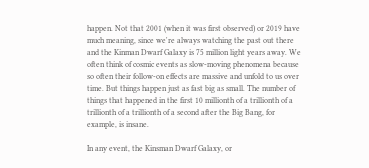happen. Not that 2001 (when it was first observed) or 2019 have much meaning, since we're always watching the past out there and the Kinman Dwarf Galaxy is 75 million light years away. We often think of cosmic events as slow-moving phenomena because so often their follow-on effects are massive and unfold to us over time. But things happen just as fast big as small. The number of things that happened in the first 10 millionth of a trillionth of a trillionth of a trillionth of a second after the Big Bang, for example, is insane.

In any event, the Kinsman Dwarf Galaxy, or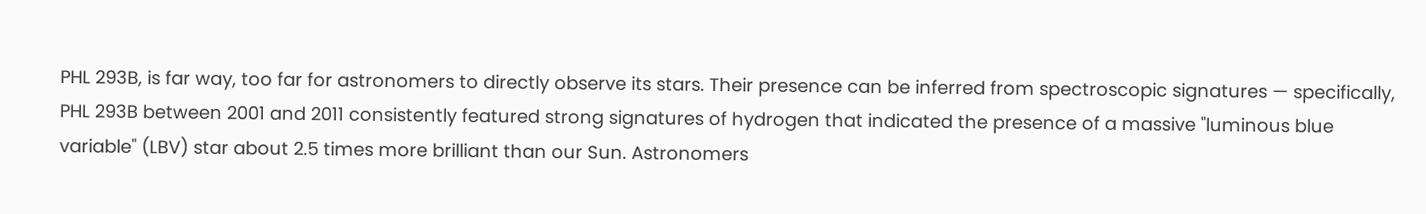PHL 293B, is far way, too far for astronomers to directly observe its stars. Their presence can be inferred from spectroscopic signatures — specifically, PHL 293B between 2001 and 2011 consistently featured strong signatures of hydrogen that indicated the presence of a massive "luminous blue variable" (LBV) star about 2.5 times more brilliant than our Sun. Astronomers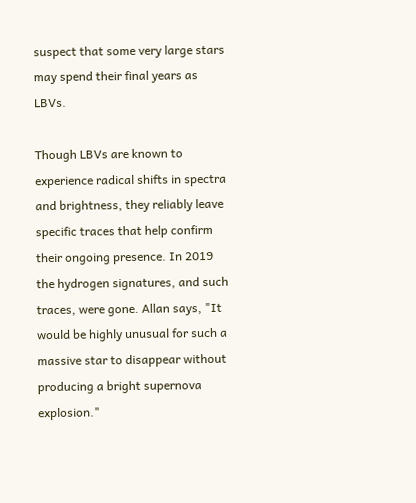suspect that some very large stars may spend their final years as LBVs.

Though LBVs are known to experience radical shifts in spectra and brightness, they reliably leave specific traces that help confirm their ongoing presence. In 2019 the hydrogen signatures, and such traces, were gone. Allan says, "It would be highly unusual for such a massive star to disappear without producing a bright supernova explosion."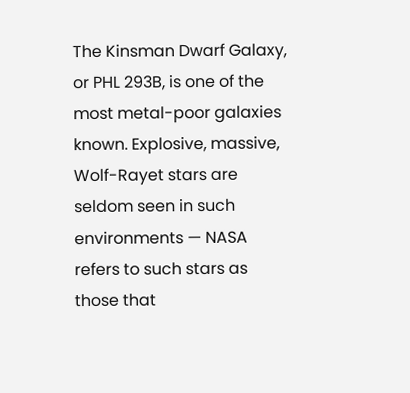The Kinsman Dwarf Galaxy, or PHL 293B, is one of the most metal-poor galaxies known. Explosive, massive, Wolf-Rayet stars are seldom seen in such environments — NASA refers to such stars as those that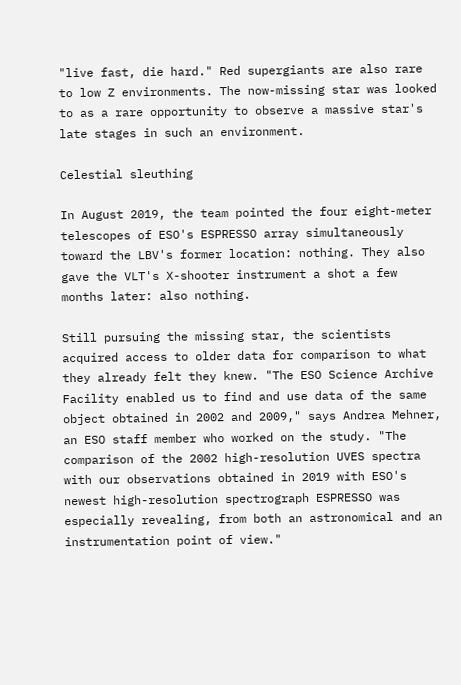"live fast, die hard." Red supergiants are also rare to low Z environments. The now-missing star was looked to as a rare opportunity to observe a massive star's late stages in such an environment.

Celestial sleuthing

In August 2019, the team pointed the four eight-meter telescopes of ESO's ESPRESSO array simultaneously toward the LBV's former location: nothing. They also gave the VLT's X-shooter instrument a shot a few months later: also nothing.

Still pursuing the missing star, the scientists acquired access to older data for comparison to what they already felt they knew. "The ESO Science Archive Facility enabled us to find and use data of the same object obtained in 2002 and 2009," says Andrea Mehner, an ESO staff member who worked on the study. "The comparison of the 2002 high-resolution UVES spectra with our observations obtained in 2019 with ESO's newest high-resolution spectrograph ESPRESSO was especially revealing, from both an astronomical and an instrumentation point of view."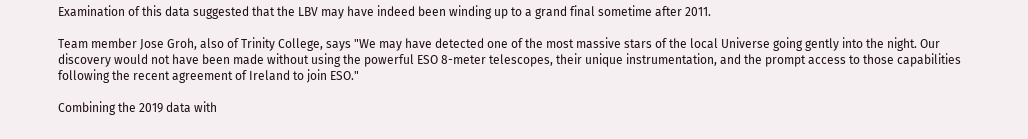Examination of this data suggested that the LBV may have indeed been winding up to a grand final sometime after 2011.

Team member Jose Groh, also of Trinity College, says "We may have detected one of the most massive stars of the local Universe going gently into the night. Our discovery would not have been made without using the powerful ESO 8-meter telescopes, their unique instrumentation, and the prompt access to those capabilities following the recent agreement of Ireland to join ESO."

Combining the 2019 data with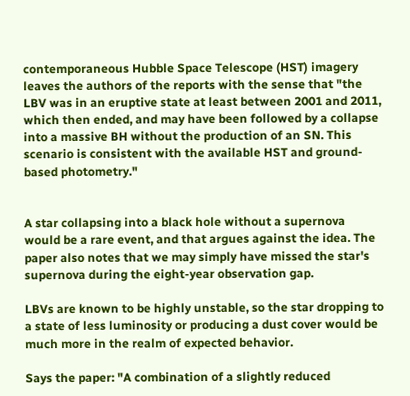contemporaneous Hubble Space Telescope (HST) imagery leaves the authors of the reports with the sense that "the LBV was in an eruptive state at least between 2001 and 2011, which then ended, and may have been followed by a collapse into a massive BH without the production of an SN. This scenario is consistent with the available HST and ground-based photometry."


A star collapsing into a black hole without a supernova would be a rare event, and that argues against the idea. The paper also notes that we may simply have missed the star's supernova during the eight-year observation gap.

LBVs are known to be highly unstable, so the star dropping to a state of less luminosity or producing a dust cover would be much more in the realm of expected behavior.

Says the paper: "A combination of a slightly reduced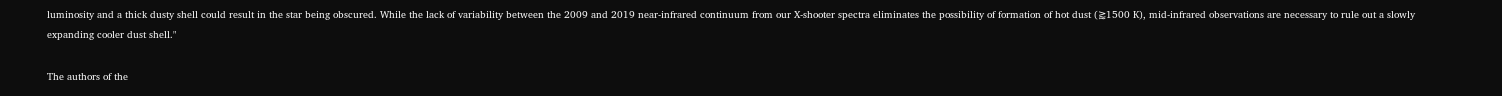luminosity and a thick dusty shell could result in the star being obscured. While the lack of variability between the 2009 and 2019 near-infrared continuum from our X-shooter spectra eliminates the possibility of formation of hot dust (⪆1500 K), mid-infrared observations are necessary to rule out a slowly expanding cooler dust shell."

The authors of the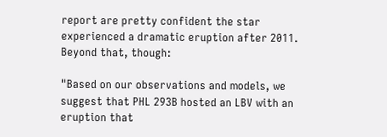report are pretty confident the star experienced a dramatic eruption after 2011. Beyond that, though:

"Based on our observations and models, we suggest that PHL 293B hosted an LBV with an eruption that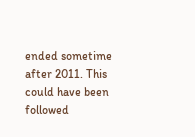ended sometime after 2011. This could have been followed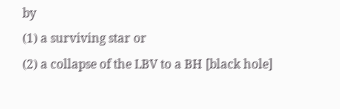by
(1) a surviving star or
(2) a collapse of the LBV to a BH [black hole]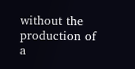without the production of a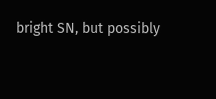bright SN, but possibly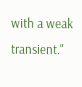with a weak transient."